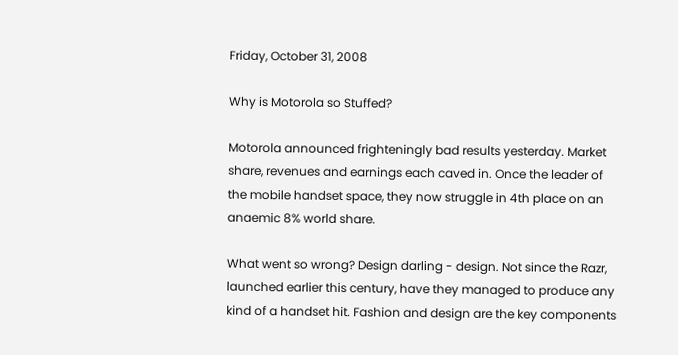Friday, October 31, 2008

Why is Motorola so Stuffed?

Motorola announced frighteningly bad results yesterday. Market share, revenues and earnings each caved in. Once the leader of the mobile handset space, they now struggle in 4th place on an anaemic 8% world share.

What went so wrong? Design darling - design. Not since the Razr, launched earlier this century, have they managed to produce any kind of a handset hit. Fashion and design are the key components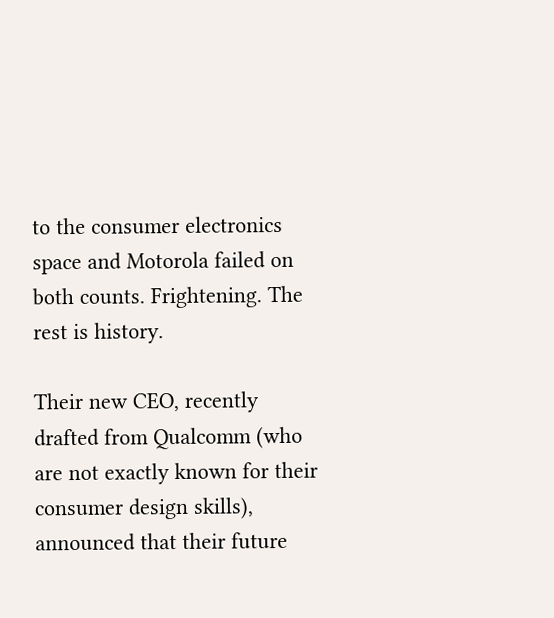to the consumer electronics space and Motorola failed on both counts. Frightening. The rest is history.

Their new CEO, recently drafted from Qualcomm (who are not exactly known for their consumer design skills), announced that their future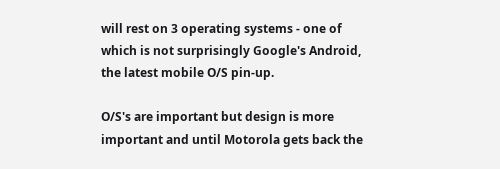will rest on 3 operating systems - one of which is not surprisingly Google's Android, the latest mobile O/S pin-up.

O/S's are important but design is more important and until Motorola gets back the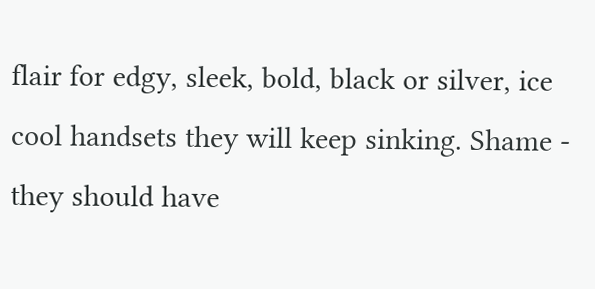flair for edgy, sleek, bold, black or silver, ice cool handsets they will keep sinking. Shame - they should have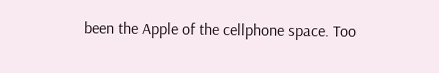been the Apple of the cellphone space. Too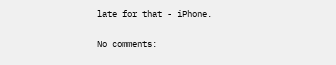late for that - iPhone.

No comments: